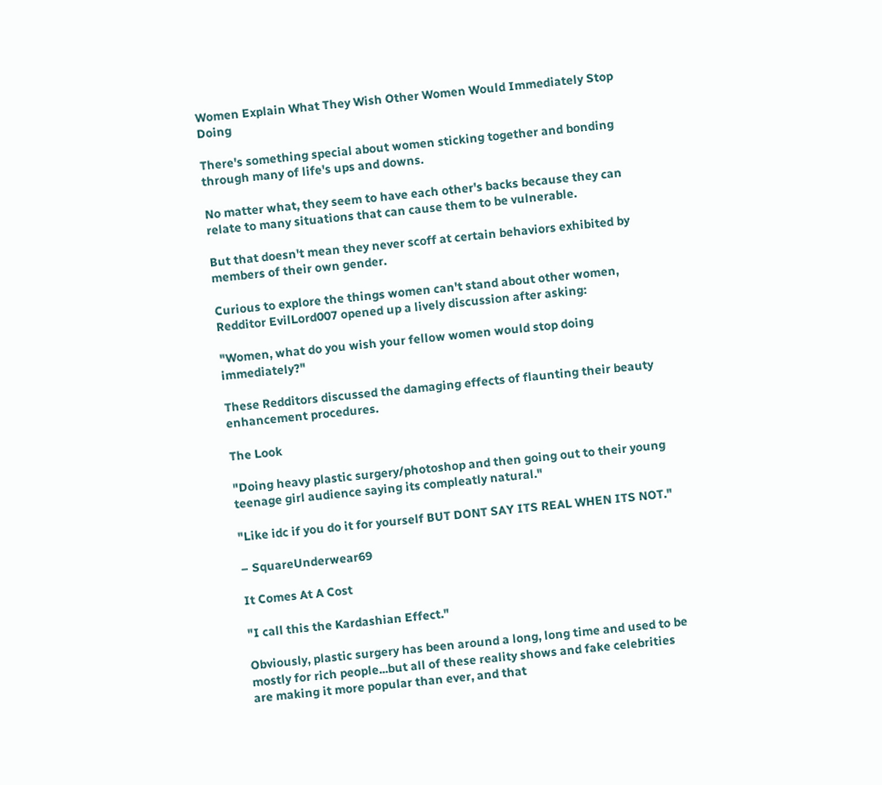Women Explain What They Wish Other Women Would Immediately Stop Doing

There's something special about women sticking together and bonding through many of life's ups and downs.

No matter what, they seem to have each other's backs because they can relate to many situations that can cause them to be vulnerable.

But that doesn't mean they never scoff at certain behaviors exhibited by members of their own gender.

Curious to explore the things women can't stand about other women, Redditor EvilLord007 opened up a lively discussion after asking:

"Women, what do you wish your fellow women would stop doing immediately?"

These Redditors discussed the damaging effects of flaunting their beauty enhancement procedures.

The Look

"Doing heavy plastic surgery/photoshop and then going out to their young teenage girl audience saying its compleatly natural."

"Like idc if you do it for yourself BUT DONT SAY ITS REAL WHEN ITS NOT."

– SquareUnderwear69

It Comes At A Cost

"I call this the Kardashian Effect."

Obviously, plastic surgery has been around a long, long time and used to be mostly for rich people...but all of these reality shows and fake celebrities are making it more popular than ever, and that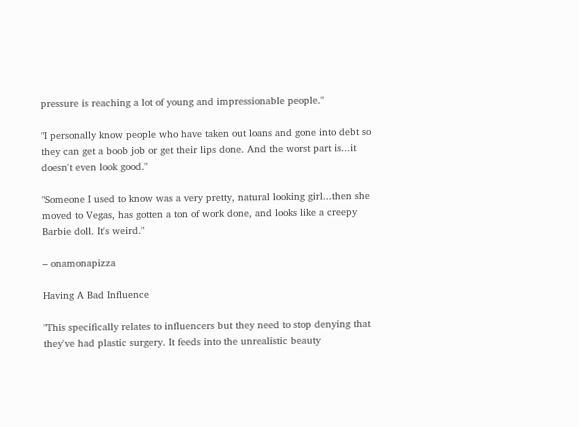pressure is reaching a lot of young and impressionable people."

"I personally know people who have taken out loans and gone into debt so they can get a boob job or get their lips done. And the worst part is...it doesn't even look good."

"Someone I used to know was a very pretty, natural looking girl...then she moved to Vegas, has gotten a ton of work done, and looks like a creepy Barbie doll. It's weird."

– onamonapizza

Having A Bad Influence

"This specifically relates to influencers but they need to stop denying that they've had plastic surgery. It feeds into the unrealistic beauty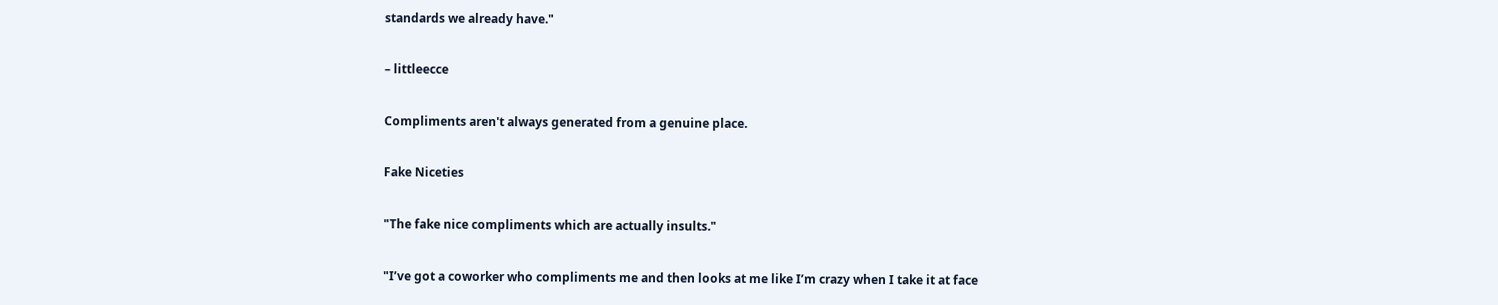standards we already have."

– littleecce

Compliments aren't always generated from a genuine place.

Fake Niceties

"The fake nice compliments which are actually insults."

"I’ve got a coworker who compliments me and then looks at me like I’m crazy when I take it at face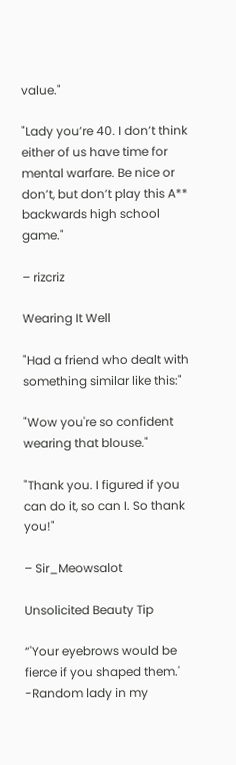value."

"Lady you’re 40. I don’t think either of us have time for mental warfare. Be nice or don’t, but don’t play this A** backwards high school game."

– rizcriz

Wearing It Well

"Had a friend who dealt with something similar like this:"

"Wow you're so confident wearing that blouse."

"Thank you. I figured if you can do it, so can I. So thank you!"

– Sir_Meowsalot

Unsolicited Beauty Tip

“'Your eyebrows would be fierce if you shaped them.' -Random lady in my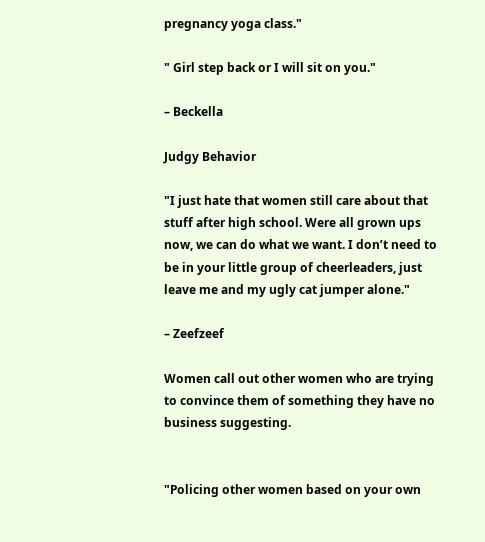pregnancy yoga class."

" Girl step back or I will sit on you."

– Beckella

Judgy Behavior

"I just hate that women still care about that stuff after high school. Were all grown ups now, we can do what we want. I don’t need to be in your little group of cheerleaders, just leave me and my ugly cat jumper alone."

– Zeefzeef

Women call out other women who are trying to convince them of something they have no business suggesting.


"Policing other women based on your own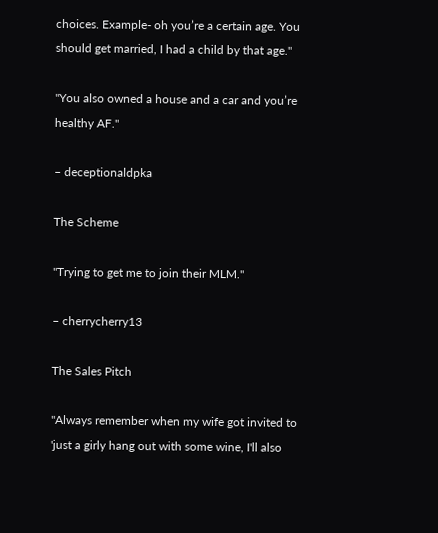choices. Example- oh you’re a certain age. You should get married, I had a child by that age."

"You also owned a house and a car and you’re healthy AF."

– deceptionaldpka

The Scheme

"Trying to get me to join their MLM."

– cherrycherry13

The Sales Pitch

"Always remember when my wife got invited to 'just a girly hang out with some wine, I'll also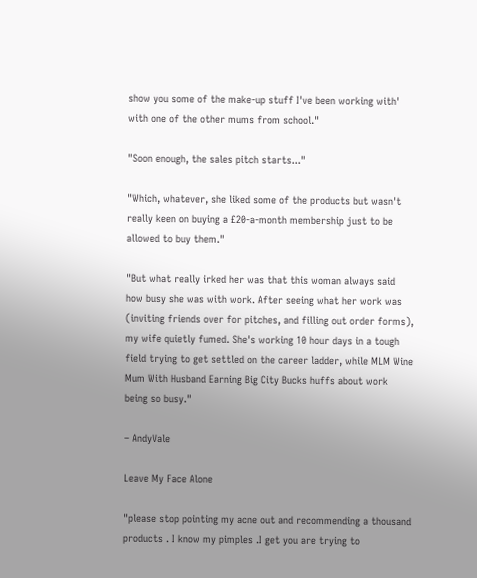show you some of the make-up stuff I've been working with' with one of the other mums from school."

"Soon enough, the sales pitch starts..."

"Which, whatever, she liked some of the products but wasn't really keen on buying a £20-a-month membership just to be allowed to buy them."

"But what really irked her was that this woman always said how busy she was with work. After seeing what her work was (inviting friends over for pitches, and filling out order forms), my wife quietly fumed. She's working 10 hour days in a tough field trying to get settled on the career ladder, while MLM Wine Mum With Husband Earning Big City Bucks huffs about work being so busy."

– AndyVale

Leave My Face Alone

"please stop pointing my acne out and recommending a thousand products . I know my pimples .I get you are trying to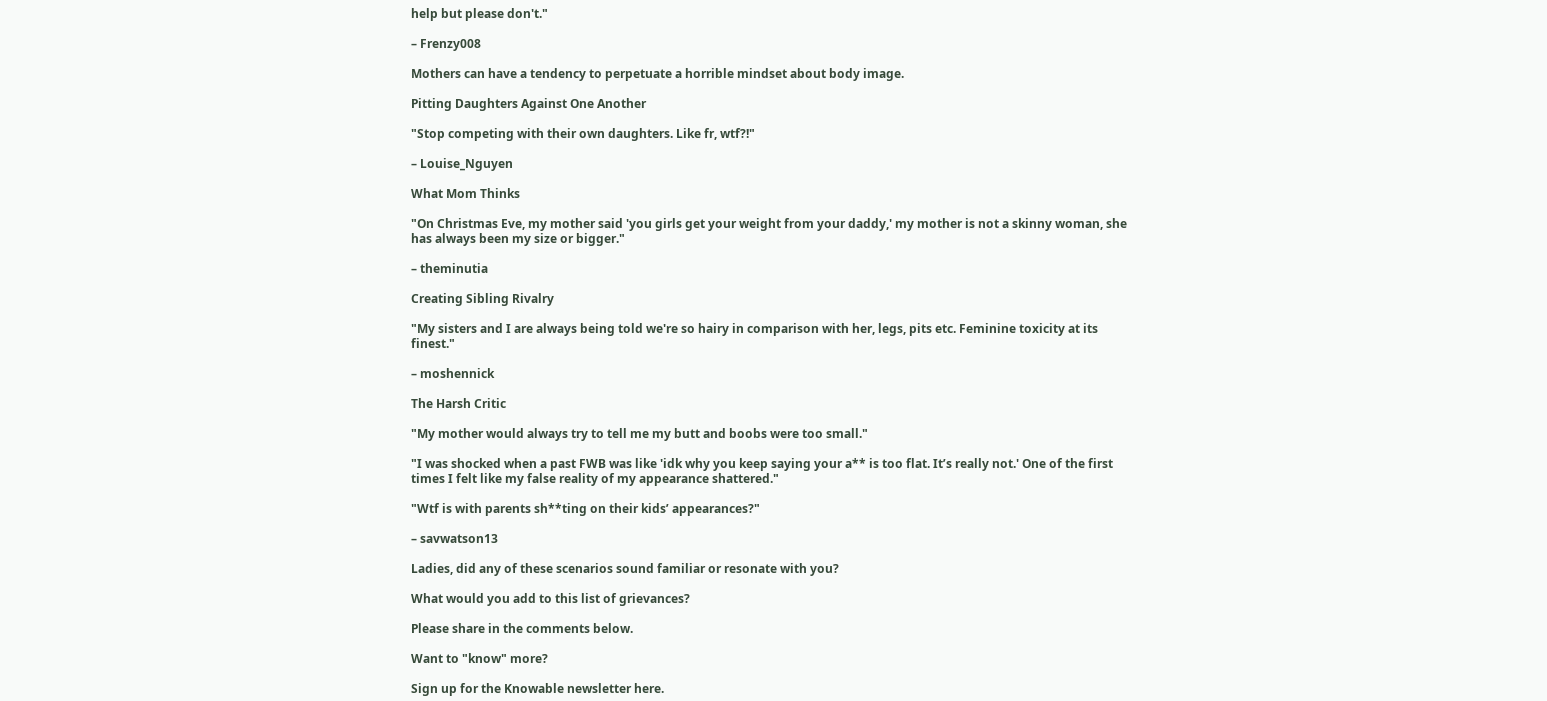help but please don't."

– Frenzy008

Mothers can have a tendency to perpetuate a horrible mindset about body image.

Pitting Daughters Against One Another

"Stop competing with their own daughters. Like fr, wtf?!"

– Louise_Nguyen

What Mom Thinks

"On Christmas Eve, my mother said 'you girls get your weight from your daddy,' my mother is not a skinny woman, she has always been my size or bigger."

– theminutia

Creating Sibling Rivalry

"My sisters and I are always being told we're so hairy in comparison with her, legs, pits etc. Feminine toxicity at its finest."

– moshennick

The Harsh Critic

"My mother would always try to tell me my butt and boobs were too small."

"I was shocked when a past FWB was like 'idk why you keep saying your a** is too flat. It’s really not.' One of the first times I felt like my false reality of my appearance shattered."

"Wtf is with parents sh**ting on their kids’ appearances?"

– savwatson13

Ladies, did any of these scenarios sound familiar or resonate with you?

What would you add to this list of grievances?

Please share in the comments below.

Want to "know" more?

Sign up for the Knowable newsletter here.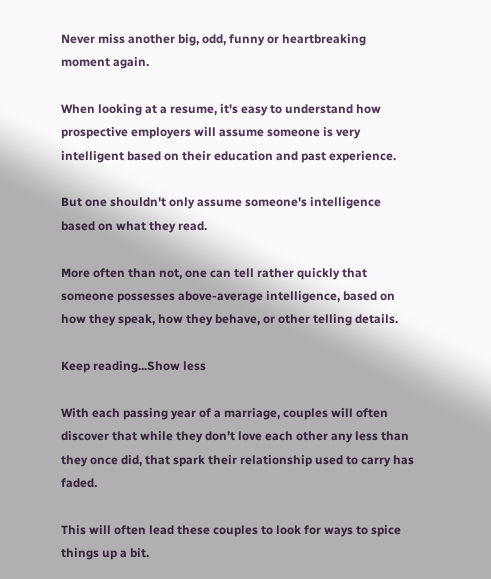Never miss another big, odd, funny or heartbreaking moment again.

When looking at a resume, it's easy to understand how prospective employers will assume someone is very intelligent based on their education and past experience.

But one shouldn't only assume someone's intelligence based on what they read.

More often than not, one can tell rather quickly that someone possesses above-average intelligence, based on how they speak, how they behave, or other telling details.

Keep reading...Show less

With each passing year of a marriage, couples will often discover that while they don't love each other any less than they once did, that spark their relationship used to carry has faded.

This will often lead these couples to look for ways to spice things up a bit.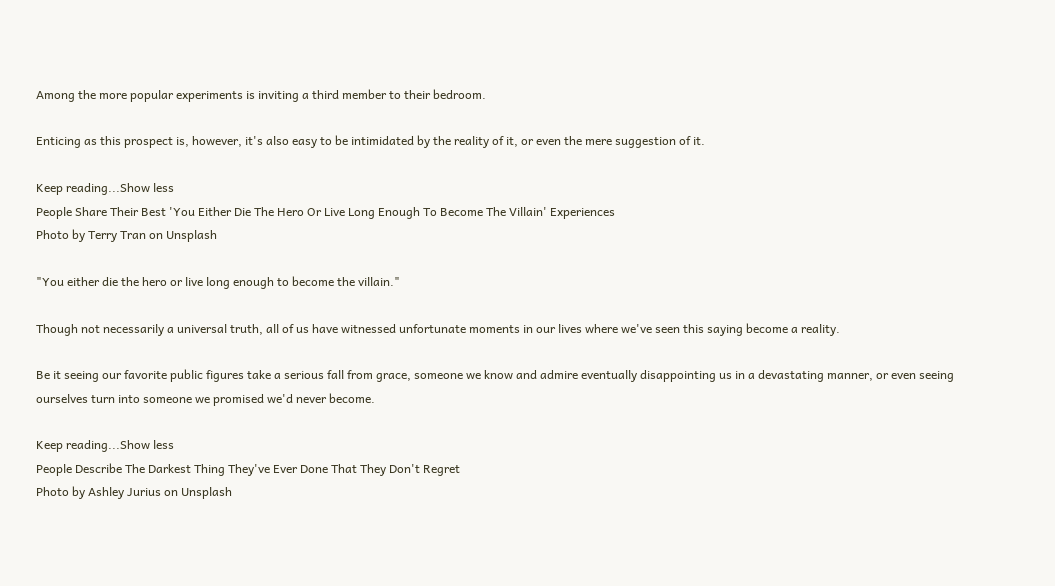Among the more popular experiments is inviting a third member to their bedroom.

Enticing as this prospect is, however, it's also easy to be intimidated by the reality of it, or even the mere suggestion of it.

Keep reading...Show less
People Share Their Best 'You Either Die The Hero Or Live Long Enough To Become The Villain' Experiences
Photo by Terry Tran on Unsplash

"You either die the hero or live long enough to become the villain."

Though not necessarily a universal truth, all of us have witnessed unfortunate moments in our lives where we've seen this saying become a reality.

Be it seeing our favorite public figures take a serious fall from grace, someone we know and admire eventually disappointing us in a devastating manner, or even seeing ourselves turn into someone we promised we'd never become.

Keep reading...Show less
People Describe The Darkest Thing They've Ever Done That They Don't Regret
Photo by Ashley Jurius on Unsplash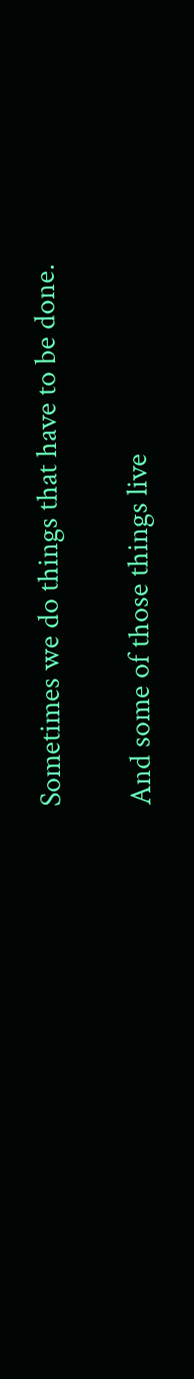Sometimes we do things that have to be done.

And some of those things live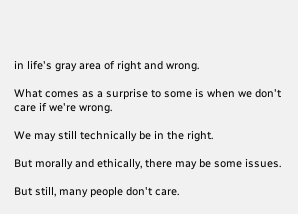in life's gray area of right and wrong.

What comes as a surprise to some is when we don't care if we're wrong.

We may still technically be in the right.

But morally and ethically, there may be some issues.

But still, many people don't care.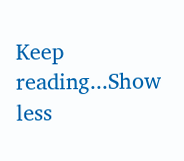Keep reading...Show less